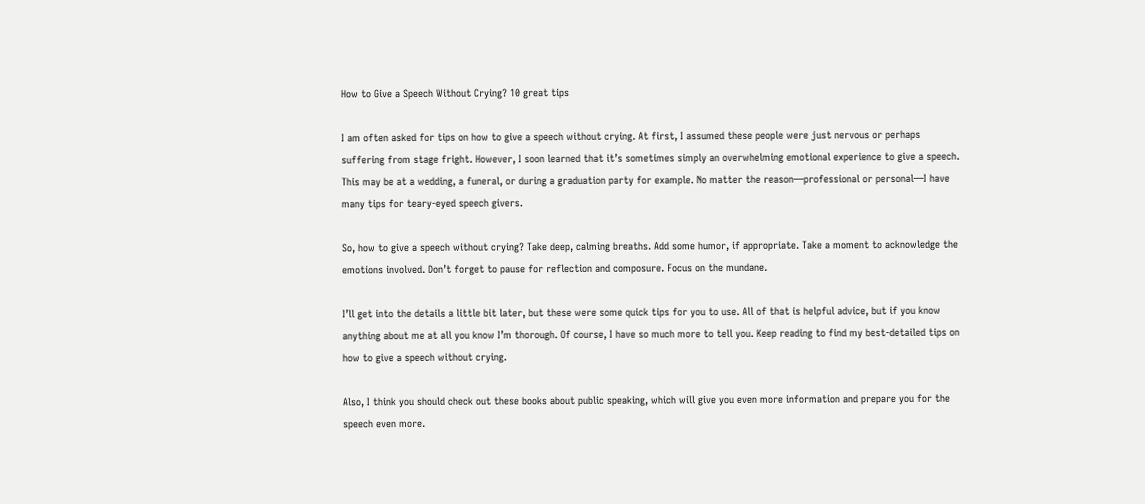How to Give a Speech Without Crying? 10 great tips

I am often asked for tips on how to give a speech without crying. At first, I assumed these people were just nervous or perhaps suffering from stage fright. However, I soon learned that it’s sometimes simply an overwhelming emotional experience to give a speech. This may be at a wedding, a funeral, or during a graduation party for example. No matter the reason—professional or personal—I have many tips for teary-eyed speech givers.

So, how to give a speech without crying? Take deep, calming breaths. Add some humor, if appropriate. Take a moment to acknowledge the emotions involved. Don’t forget to pause for reflection and composure. Focus on the mundane.

I’ll get into the details a little bit later, but these were some quick tips for you to use. All of that is helpful advice, but if you know anything about me at all you know I’m thorough. Of course, I have so much more to tell you. Keep reading to find my best-detailed tips on how to give a speech without crying.

Also, I think you should check out these books about public speaking, which will give you even more information and prepare you for the speech even more.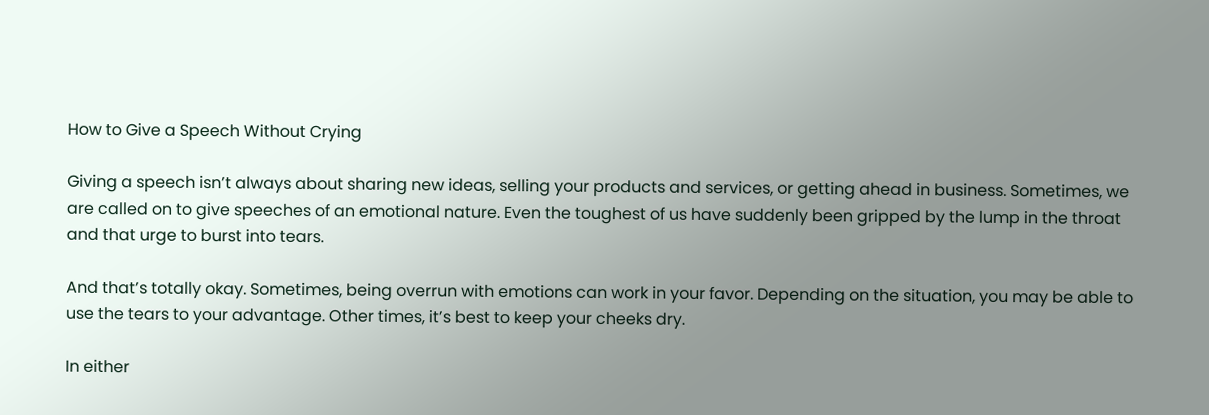How to Give a Speech Without Crying

Giving a speech isn’t always about sharing new ideas, selling your products and services, or getting ahead in business. Sometimes, we are called on to give speeches of an emotional nature. Even the toughest of us have suddenly been gripped by the lump in the throat and that urge to burst into tears.

And that’s totally okay. Sometimes, being overrun with emotions can work in your favor. Depending on the situation, you may be able to use the tears to your advantage. Other times, it’s best to keep your cheeks dry.

In either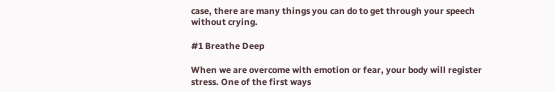case, there are many things you can do to get through your speech without crying.

#1 Breathe Deep

When we are overcome with emotion or fear, your body will register stress. One of the first ways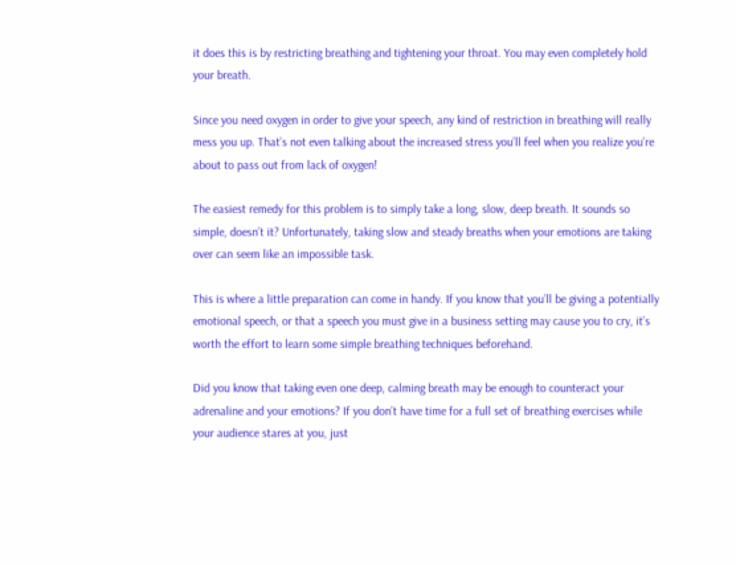it does this is by restricting breathing and tightening your throat. You may even completely hold your breath.

Since you need oxygen in order to give your speech, any kind of restriction in breathing will really mess you up. That’s not even talking about the increased stress you’ll feel when you realize you’re about to pass out from lack of oxygen!

The easiest remedy for this problem is to simply take a long, slow, deep breath. It sounds so simple, doesn’t it? Unfortunately, taking slow and steady breaths when your emotions are taking over can seem like an impossible task.

This is where a little preparation can come in handy. If you know that you’ll be giving a potentially emotional speech, or that a speech you must give in a business setting may cause you to cry, it’s worth the effort to learn some simple breathing techniques beforehand.

Did you know that taking even one deep, calming breath may be enough to counteract your adrenaline and your emotions? If you don’t have time for a full set of breathing exercises while your audience stares at you, just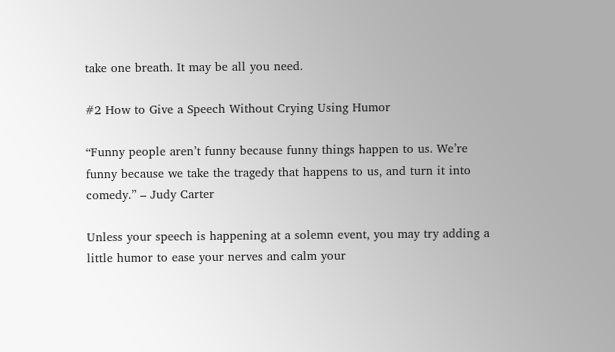take one breath. It may be all you need.

#2 How to Give a Speech Without Crying Using Humor

“Funny people aren’t funny because funny things happen to us. We’re funny because we take the tragedy that happens to us, and turn it into comedy.” – Judy Carter

Unless your speech is happening at a solemn event, you may try adding a little humor to ease your nerves and calm your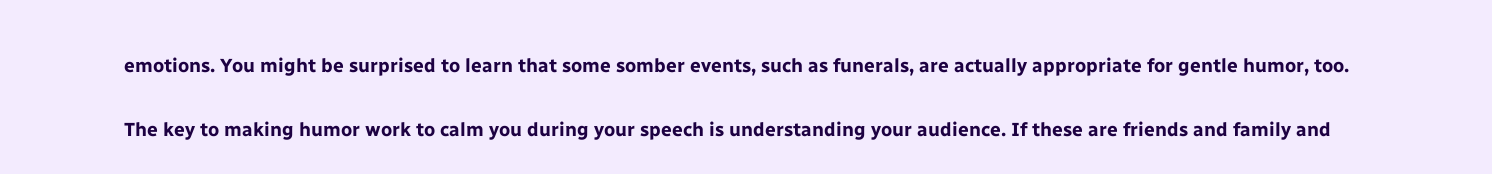emotions. You might be surprised to learn that some somber events, such as funerals, are actually appropriate for gentle humor, too.

The key to making humor work to calm you during your speech is understanding your audience. If these are friends and family and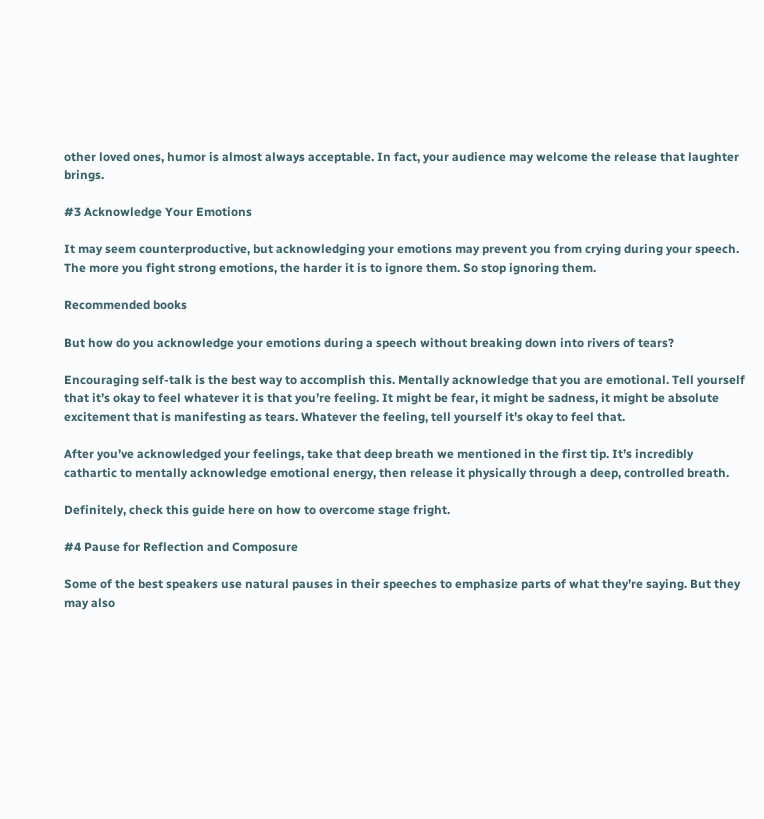other loved ones, humor is almost always acceptable. In fact, your audience may welcome the release that laughter brings.

#3 Acknowledge Your Emotions

It may seem counterproductive, but acknowledging your emotions may prevent you from crying during your speech. The more you fight strong emotions, the harder it is to ignore them. So stop ignoring them.

Recommended books

But how do you acknowledge your emotions during a speech without breaking down into rivers of tears?

Encouraging self-talk is the best way to accomplish this. Mentally acknowledge that you are emotional. Tell yourself that it’s okay to feel whatever it is that you’re feeling. It might be fear, it might be sadness, it might be absolute excitement that is manifesting as tears. Whatever the feeling, tell yourself it’s okay to feel that.

After you’ve acknowledged your feelings, take that deep breath we mentioned in the first tip. It’s incredibly cathartic to mentally acknowledge emotional energy, then release it physically through a deep, controlled breath.

Definitely, check this guide here on how to overcome stage fright.

#4 Pause for Reflection and Composure

Some of the best speakers use natural pauses in their speeches to emphasize parts of what they’re saying. But they may also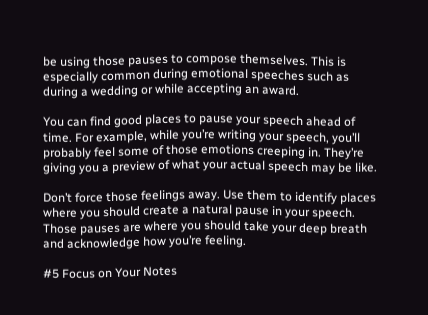be using those pauses to compose themselves. This is especially common during emotional speeches such as during a wedding or while accepting an award.

You can find good places to pause your speech ahead of time. For example, while you’re writing your speech, you’ll probably feel some of those emotions creeping in. They’re giving you a preview of what your actual speech may be like.

Don’t force those feelings away. Use them to identify places where you should create a natural pause in your speech. Those pauses are where you should take your deep breath and acknowledge how you’re feeling.

#5 Focus on Your Notes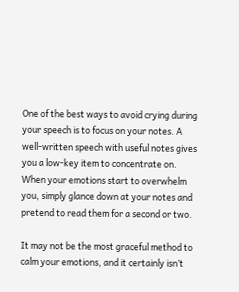One of the best ways to avoid crying during your speech is to focus on your notes. A well-written speech with useful notes gives you a low-key item to concentrate on. When your emotions start to overwhelm you, simply glance down at your notes and pretend to read them for a second or two.

It may not be the most graceful method to calm your emotions, and it certainly isn’t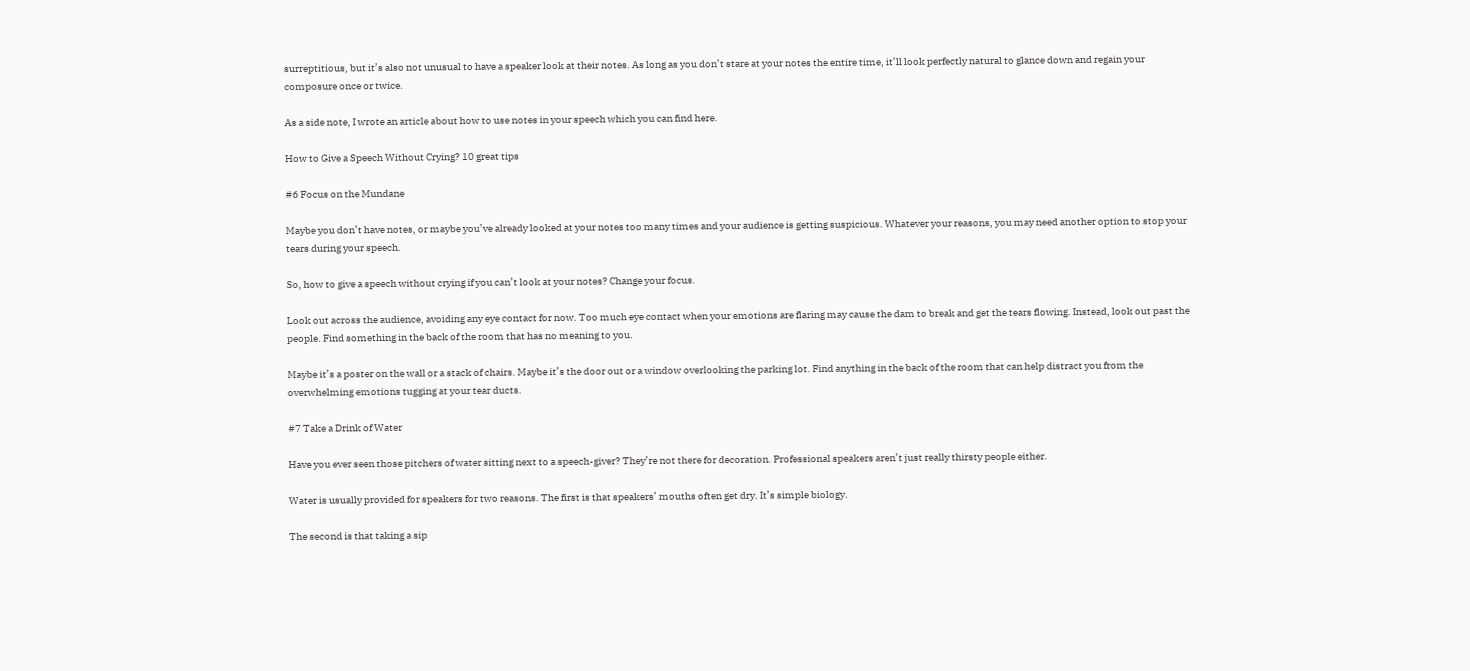surreptitious, but it’s also not unusual to have a speaker look at their notes. As long as you don’t stare at your notes the entire time, it’ll look perfectly natural to glance down and regain your composure once or twice.

As a side note, I wrote an article about how to use notes in your speech which you can find here.

How to Give a Speech Without Crying? 10 great tips

#6 Focus on the Mundane

Maybe you don’t have notes, or maybe you’ve already looked at your notes too many times and your audience is getting suspicious. Whatever your reasons, you may need another option to stop your tears during your speech.

So, how to give a speech without crying if you can’t look at your notes? Change your focus.

Look out across the audience, avoiding any eye contact for now. Too much eye contact when your emotions are flaring may cause the dam to break and get the tears flowing. Instead, look out past the people. Find something in the back of the room that has no meaning to you.

Maybe it’s a poster on the wall or a stack of chairs. Maybe it’s the door out or a window overlooking the parking lot. Find anything in the back of the room that can help distract you from the overwhelming emotions tugging at your tear ducts.

#7 Take a Drink of Water

Have you ever seen those pitchers of water sitting next to a speech-giver? They’re not there for decoration. Professional speakers aren’t just really thirsty people either.

Water is usually provided for speakers for two reasons. The first is that speakers’ mouths often get dry. It’s simple biology.

The second is that taking a sip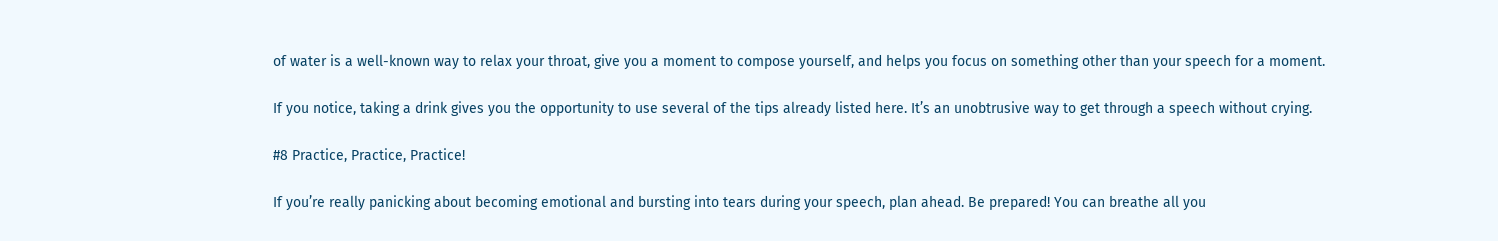of water is a well-known way to relax your throat, give you a moment to compose yourself, and helps you focus on something other than your speech for a moment.

If you notice, taking a drink gives you the opportunity to use several of the tips already listed here. It’s an unobtrusive way to get through a speech without crying.

#8 Practice, Practice, Practice!

If you’re really panicking about becoming emotional and bursting into tears during your speech, plan ahead. Be prepared! You can breathe all you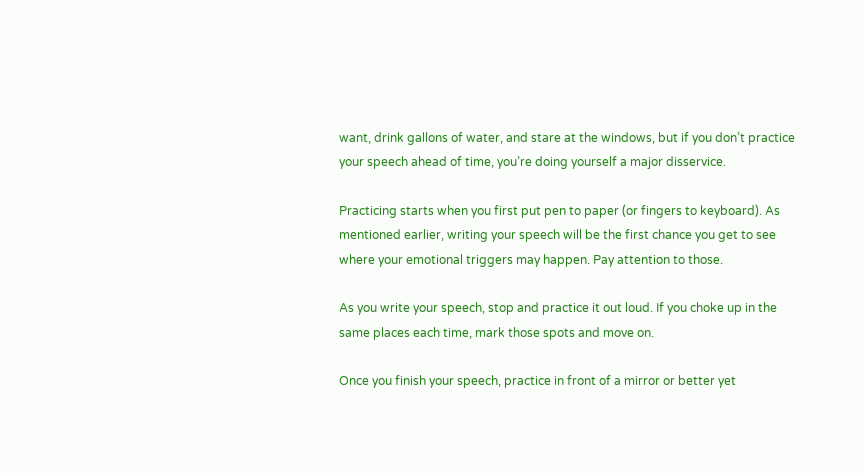want, drink gallons of water, and stare at the windows, but if you don’t practice your speech ahead of time, you’re doing yourself a major disservice.

Practicing starts when you first put pen to paper (or fingers to keyboard). As mentioned earlier, writing your speech will be the first chance you get to see where your emotional triggers may happen. Pay attention to those.

As you write your speech, stop and practice it out loud. If you choke up in the same places each time, mark those spots and move on.

Once you finish your speech, practice in front of a mirror or better yet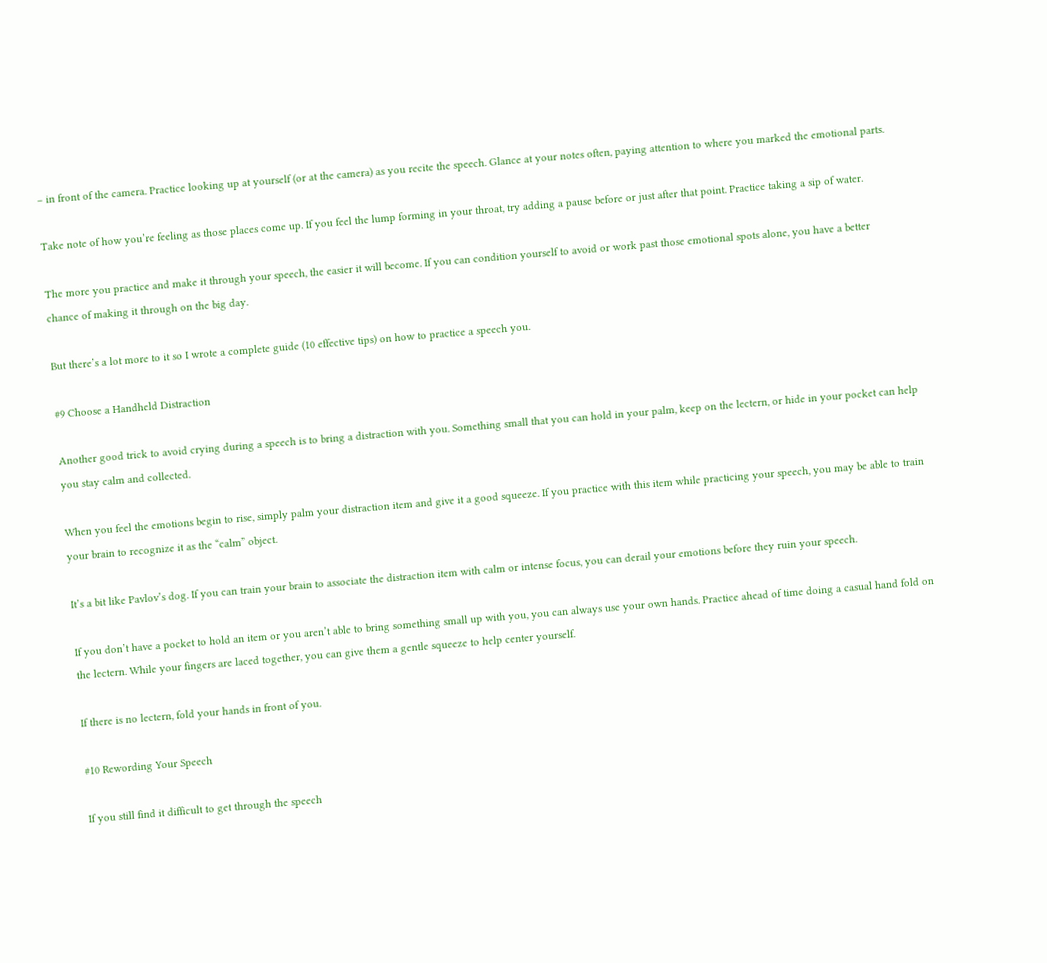– in front of the camera. Practice looking up at yourself (or at the camera) as you recite the speech. Glance at your notes often, paying attention to where you marked the emotional parts.

Take note of how you’re feeling as those places come up. If you feel the lump forming in your throat, try adding a pause before or just after that point. Practice taking a sip of water.

The more you practice and make it through your speech, the easier it will become. If you can condition yourself to avoid or work past those emotional spots alone, you have a better chance of making it through on the big day.

But there’s a lot more to it so I wrote a complete guide (10 effective tips) on how to practice a speech you.

#9 Choose a Handheld Distraction

Another good trick to avoid crying during a speech is to bring a distraction with you. Something small that you can hold in your palm, keep on the lectern, or hide in your pocket can help you stay calm and collected.

When you feel the emotions begin to rise, simply palm your distraction item and give it a good squeeze. If you practice with this item while practicing your speech, you may be able to train your brain to recognize it as the “calm” object.

It’s a bit like Pavlov’s dog. If you can train your brain to associate the distraction item with calm or intense focus, you can derail your emotions before they ruin your speech.

If you don’t have a pocket to hold an item or you aren’t able to bring something small up with you, you can always use your own hands. Practice ahead of time doing a casual hand fold on the lectern. While your fingers are laced together, you can give them a gentle squeeze to help center yourself.

If there is no lectern, fold your hands in front of you.

#10 Rewording Your Speech

If you still find it difficult to get through the speech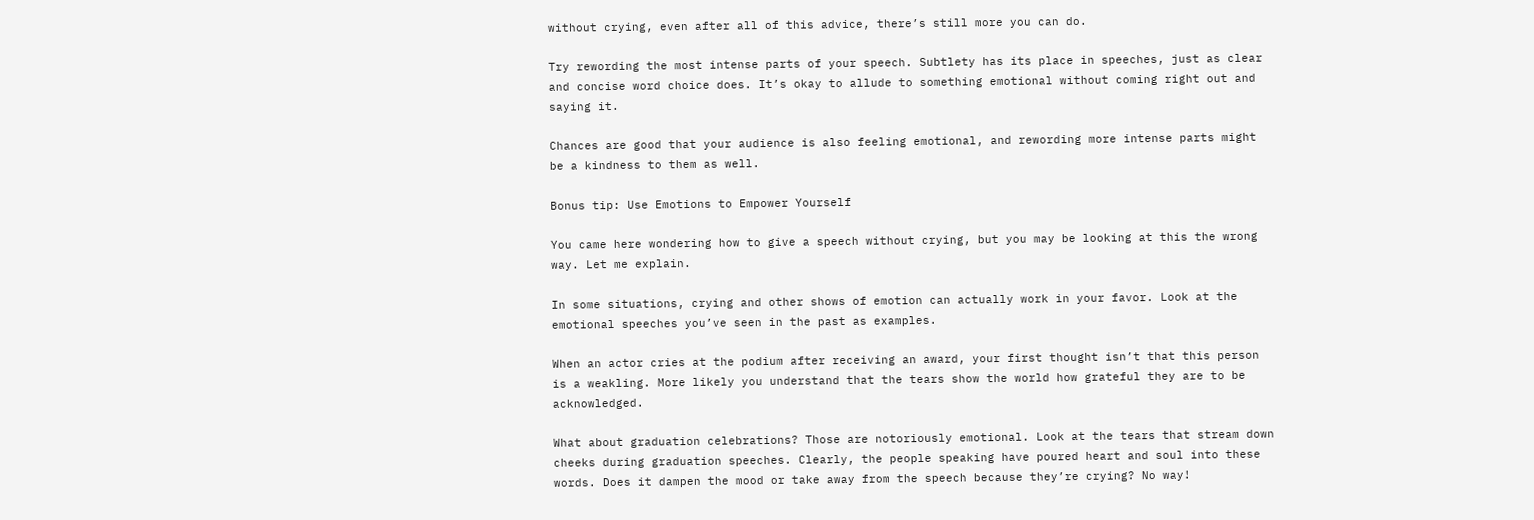without crying, even after all of this advice, there’s still more you can do.

Try rewording the most intense parts of your speech. Subtlety has its place in speeches, just as clear and concise word choice does. It’s okay to allude to something emotional without coming right out and saying it.

Chances are good that your audience is also feeling emotional, and rewording more intense parts might be a kindness to them as well.

Bonus tip: Use Emotions to Empower Yourself

You came here wondering how to give a speech without crying, but you may be looking at this the wrong way. Let me explain.

In some situations, crying and other shows of emotion can actually work in your favor. Look at the emotional speeches you’ve seen in the past as examples.

When an actor cries at the podium after receiving an award, your first thought isn’t that this person is a weakling. More likely you understand that the tears show the world how grateful they are to be acknowledged.

What about graduation celebrations? Those are notoriously emotional. Look at the tears that stream down cheeks during graduation speeches. Clearly, the people speaking have poured heart and soul into these words. Does it dampen the mood or take away from the speech because they’re crying? No way!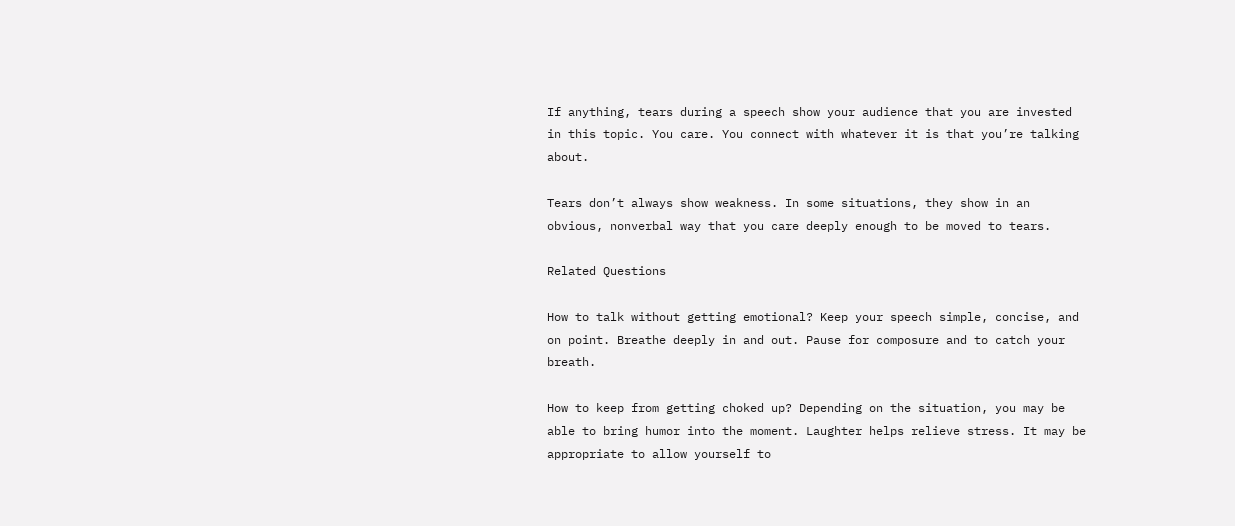If anything, tears during a speech show your audience that you are invested in this topic. You care. You connect with whatever it is that you’re talking about.

Tears don’t always show weakness. In some situations, they show in an obvious, nonverbal way that you care deeply enough to be moved to tears.

Related Questions

How to talk without getting emotional? Keep your speech simple, concise, and on point. Breathe deeply in and out. Pause for composure and to catch your breath.

How to keep from getting choked up? Depending on the situation, you may be able to bring humor into the moment. Laughter helps relieve stress. It may be appropriate to allow yourself to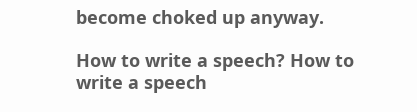become choked up anyway.

How to write a speech? How to write a speech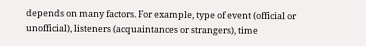depends on many factors. For example, type of event (official or unofficial), listeners (acquaintances or strangers), time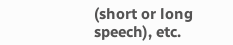(short or long speech), etc.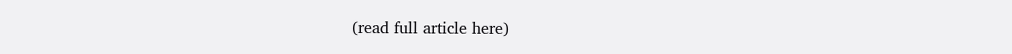(read full article here)